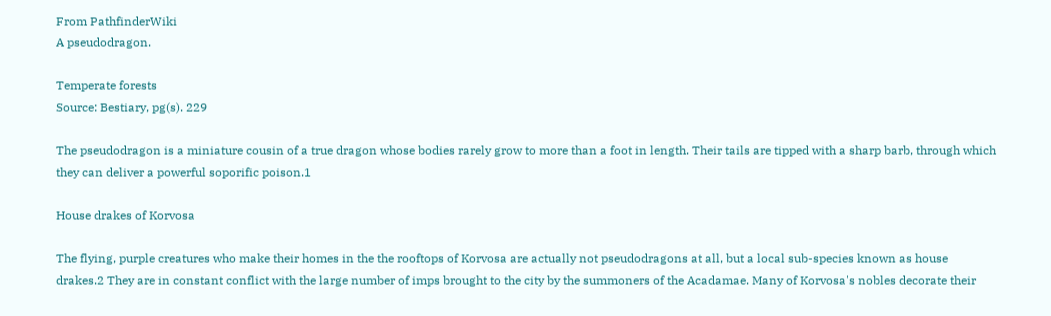From PathfinderWiki
A pseudodragon.

Temperate forests
Source: Bestiary, pg(s). 229

The pseudodragon is a miniature cousin of a true dragon whose bodies rarely grow to more than a foot in length. Their tails are tipped with a sharp barb, through which they can deliver a powerful soporific poison.1

House drakes of Korvosa

The flying, purple creatures who make their homes in the the rooftops of Korvosa are actually not pseudodragons at all, but a local sub-species known as house drakes.2 They are in constant conflict with the large number of imps brought to the city by the summoners of the Acadamae. Many of Korvosa's nobles decorate their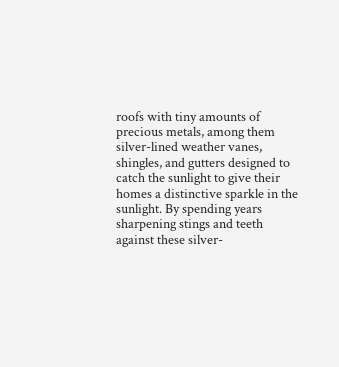roofs with tiny amounts of precious metals, among them silver-lined weather vanes, shingles, and gutters designed to catch the sunlight to give their homes a distinctive sparkle in the sunlight. By spending years sharpening stings and teeth against these silver-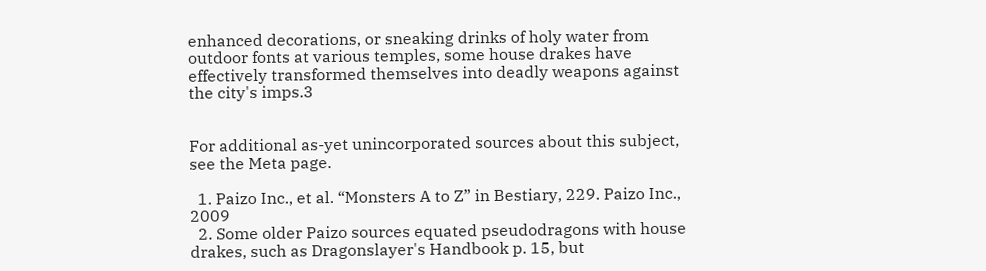enhanced decorations, or sneaking drinks of holy water from outdoor fonts at various temples, some house drakes have effectively transformed themselves into deadly weapons against the city's imps.3


For additional as-yet unincorporated sources about this subject, see the Meta page.

  1. Paizo Inc., et al. “Monsters A to Z” in Bestiary, 229. Paizo Inc., 2009
  2. Some older Paizo sources equated pseudodragons with house drakes, such as Dragonslayer's Handbook p. 15, but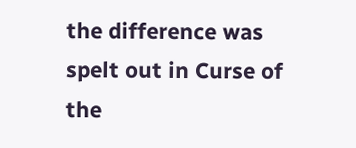the difference was spelt out in Curse of the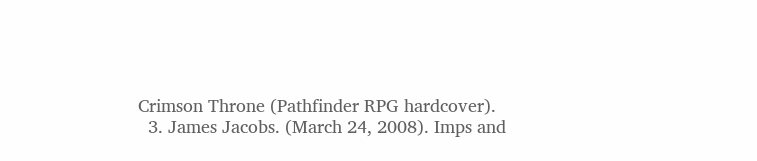Crimson Throne (Pathfinder RPG hardcover).
  3. James Jacobs. (March 24, 2008). Imps and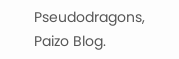Pseudodragons, Paizo Blog.